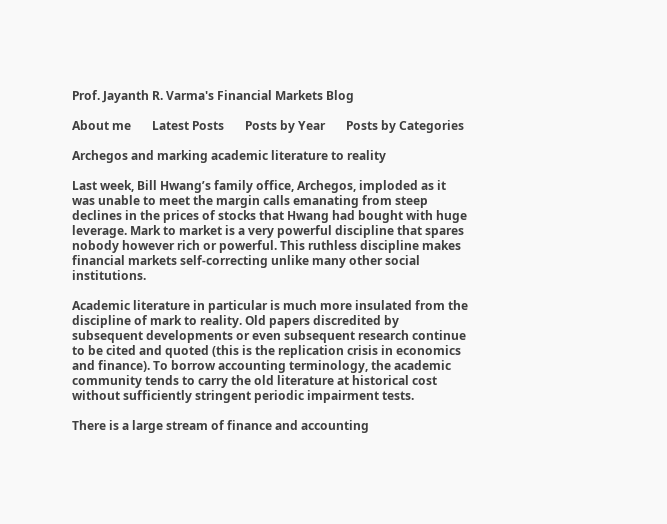Prof. Jayanth R. Varma's Financial Markets Blog

About me       Latest Posts       Posts by Year       Posts by Categories

Archegos and marking academic literature to reality

Last week, Bill Hwang’s family office, Archegos, imploded as it was unable to meet the margin calls emanating from steep declines in the prices of stocks that Hwang had bought with huge leverage. Mark to market is a very powerful discipline that spares nobody however rich or powerful. This ruthless discipline makes financial markets self-correcting unlike many other social institutions.

Academic literature in particular is much more insulated from the discipline of mark to reality. Old papers discredited by subsequent developments or even subsequent research continue to be cited and quoted (this is the replication crisis in economics and finance). To borrow accounting terminology, the academic community tends to carry the old literature at historical cost without sufficiently stringent periodic impairment tests.

There is a large stream of finance and accounting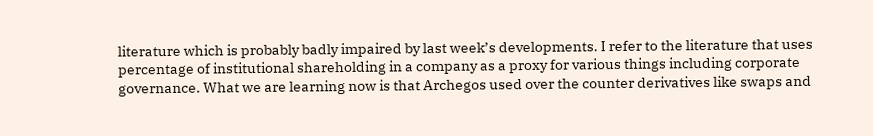literature which is probably badly impaired by last week’s developments. I refer to the literature that uses percentage of institutional shareholding in a company as a proxy for various things including corporate governance. What we are learning now is that Archegos used over the counter derivatives like swaps and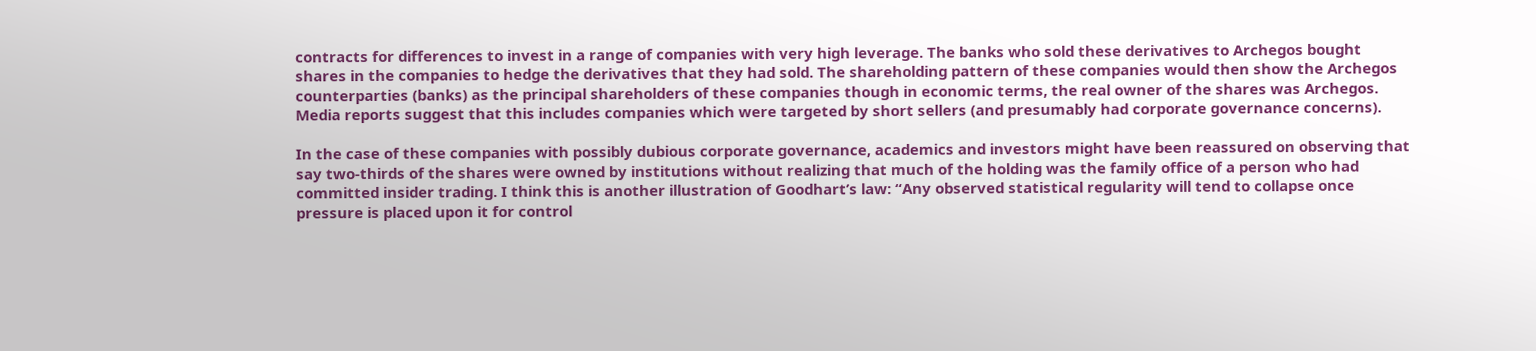contracts for differences to invest in a range of companies with very high leverage. The banks who sold these derivatives to Archegos bought shares in the companies to hedge the derivatives that they had sold. The shareholding pattern of these companies would then show the Archegos counterparties (banks) as the principal shareholders of these companies though in economic terms, the real owner of the shares was Archegos. Media reports suggest that this includes companies which were targeted by short sellers (and presumably had corporate governance concerns).

In the case of these companies with possibly dubious corporate governance, academics and investors might have been reassured on observing that say two-thirds of the shares were owned by institutions without realizing that much of the holding was the family office of a person who had committed insider trading. I think this is another illustration of Goodhart’s law: “Any observed statistical regularity will tend to collapse once pressure is placed upon it for control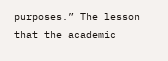purposes.” The lesson that the academic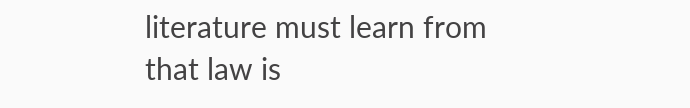literature must learn from that law is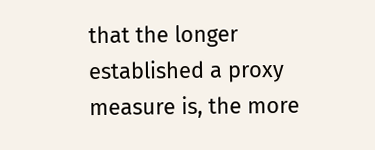that the longer established a proxy measure is, the more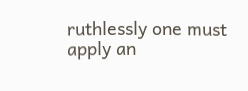ruthlessly one must apply an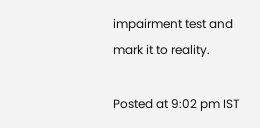impairment test and mark it to reality.

Posted at 9:02 pm IST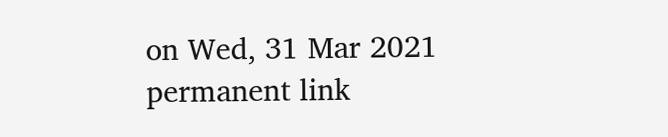on Wed, 31 Mar 2021         permanent link